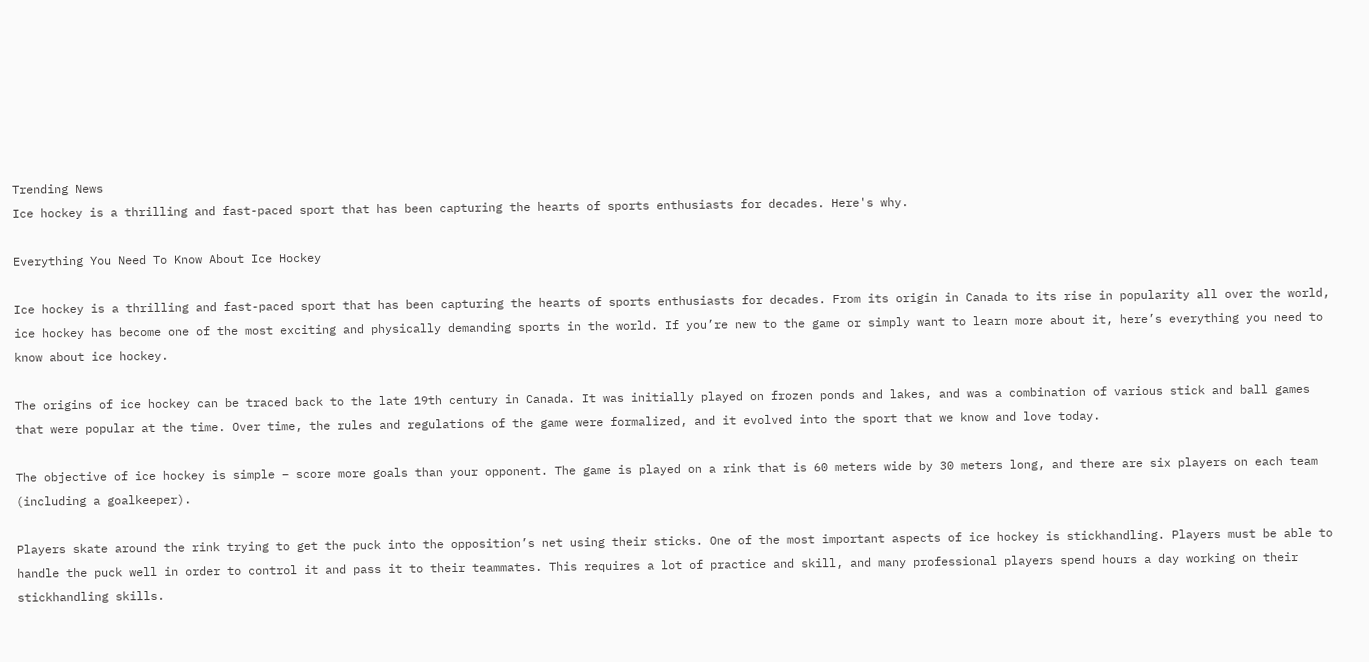Trending News
Ice hockey is a thrilling and fast-paced sport that has been capturing the hearts of sports enthusiasts for decades. Here's why.

Everything You Need To Know About Ice Hockey

Ice hockey is a thrilling and fast-paced sport that has been capturing the hearts of sports enthusiasts for decades. From its origin in Canada to its rise in popularity all over the world, ice hockey has become one of the most exciting and physically demanding sports in the world. If you’re new to the game or simply want to learn more about it, here’s everything you need to know about ice hockey.

The origins of ice hockey can be traced back to the late 19th century in Canada. It was initially played on frozen ponds and lakes, and was a combination of various stick and ball games that were popular at the time. Over time, the rules and regulations of the game were formalized, and it evolved into the sport that we know and love today.

The objective of ice hockey is simple – score more goals than your opponent. The game is played on a rink that is 60 meters wide by 30 meters long, and there are six players on each team (including a goalkeeper).

Players skate around the rink trying to get the puck into the opposition’s net using their sticks. One of the most important aspects of ice hockey is stickhandling. Players must be able to handle the puck well in order to control it and pass it to their teammates. This requires a lot of practice and skill, and many professional players spend hours a day working on their stickhandling skills.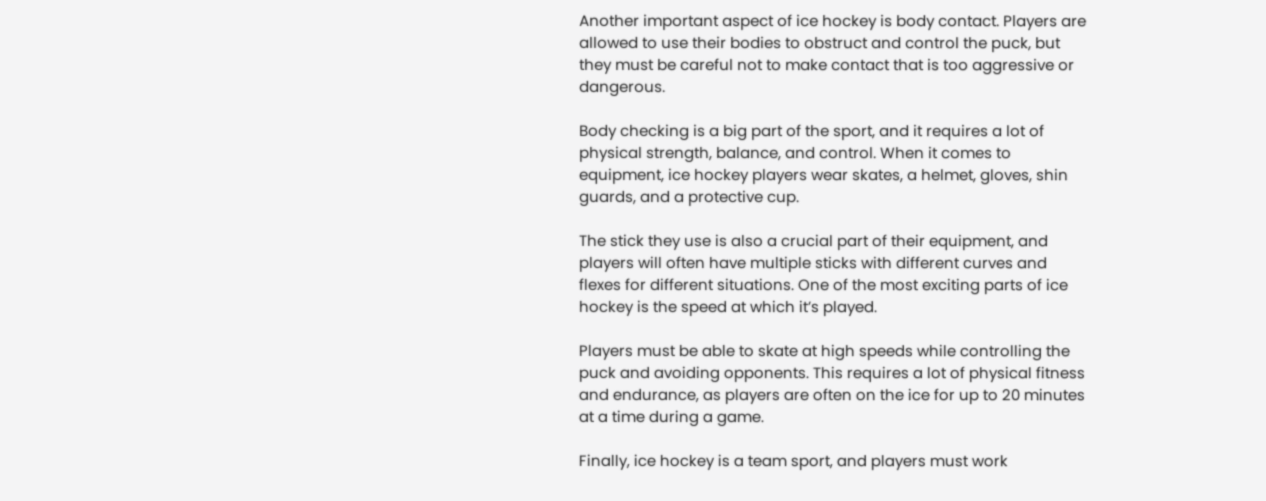Another important aspect of ice hockey is body contact. Players are allowed to use their bodies to obstruct and control the puck, but they must be careful not to make contact that is too aggressive or dangerous.

Body checking is a big part of the sport, and it requires a lot of physical strength, balance, and control. When it comes to equipment, ice hockey players wear skates, a helmet, gloves, shin guards, and a protective cup.

The stick they use is also a crucial part of their equipment, and players will often have multiple sticks with different curves and flexes for different situations. One of the most exciting parts of ice hockey is the speed at which it’s played.

Players must be able to skate at high speeds while controlling the puck and avoiding opponents. This requires a lot of physical fitness and endurance, as players are often on the ice for up to 20 minutes at a time during a game.

Finally, ice hockey is a team sport, and players must work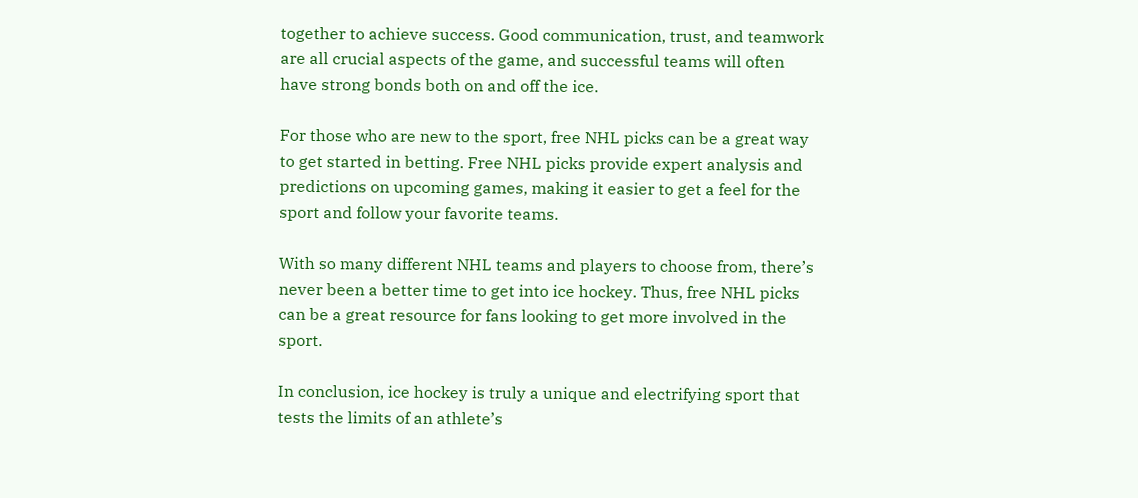together to achieve success. Good communication, trust, and teamwork are all crucial aspects of the game, and successful teams will often have strong bonds both on and off the ice.

For those who are new to the sport, free NHL picks can be a great way to get started in betting. Free NHL picks provide expert analysis and predictions on upcoming games, making it easier to get a feel for the sport and follow your favorite teams.

With so many different NHL teams and players to choose from, there’s never been a better time to get into ice hockey. Thus, free NHL picks can be a great resource for fans looking to get more involved in the sport.

In conclusion, ice hockey is truly a unique and electrifying sport that tests the limits of an athlete’s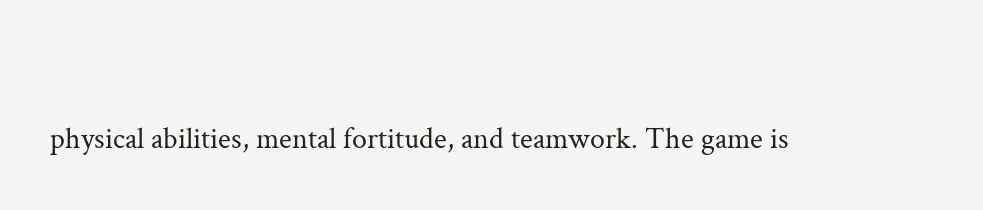physical abilities, mental fortitude, and teamwork. The game is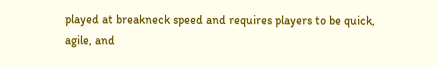played at breakneck speed and requires players to be quick, agile, and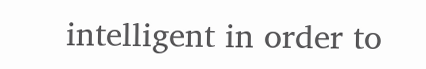intelligent in order to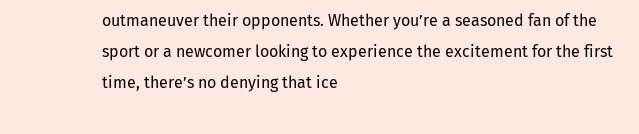outmaneuver their opponents. Whether you’re a seasoned fan of the sport or a newcomer looking to experience the excitement for the first time, there’s no denying that ice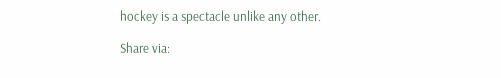hockey is a spectacle unlike any other.

Share via: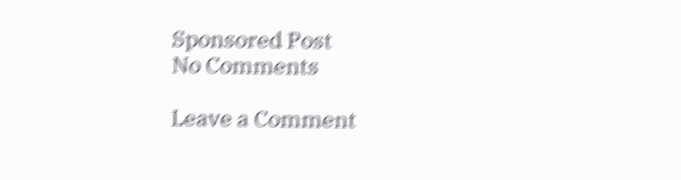Sponsored Post
No Comments

Leave a Comment